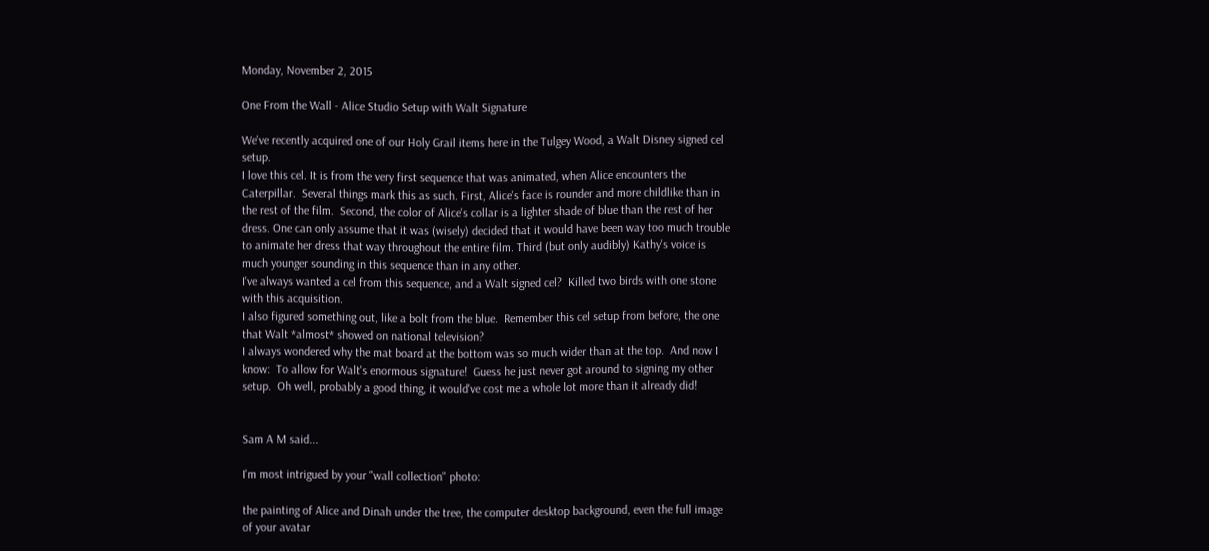Monday, November 2, 2015

One From the Wall - Alice Studio Setup with Walt Signature

We've recently acquired one of our Holy Grail items here in the Tulgey Wood, a Walt Disney signed cel setup.
I love this cel. It is from the very first sequence that was animated, when Alice encounters the Caterpillar.  Several things mark this as such. First, Alice's face is rounder and more childlike than in the rest of the film.  Second, the color of Alice's collar is a lighter shade of blue than the rest of her dress. One can only assume that it was (wisely) decided that it would have been way too much trouble to animate her dress that way throughout the entire film. Third (but only audibly) Kathy's voice is much younger sounding in this sequence than in any other.
I've always wanted a cel from this sequence, and a Walt signed cel?  Killed two birds with one stone with this acquisition.
I also figured something out, like a bolt from the blue.  Remember this cel setup from before, the one that Walt *almost* showed on national television?
I always wondered why the mat board at the bottom was so much wider than at the top.  And now I know:  To allow for Walt's enormous signature!  Guess he just never got around to signing my other setup.  Oh well, probably a good thing, it would've cost me a whole lot more than it already did!


Sam A M said...

I'm most intrigued by your "wall collection" photo:

the painting of Alice and Dinah under the tree, the computer desktop background, even the full image of your avatar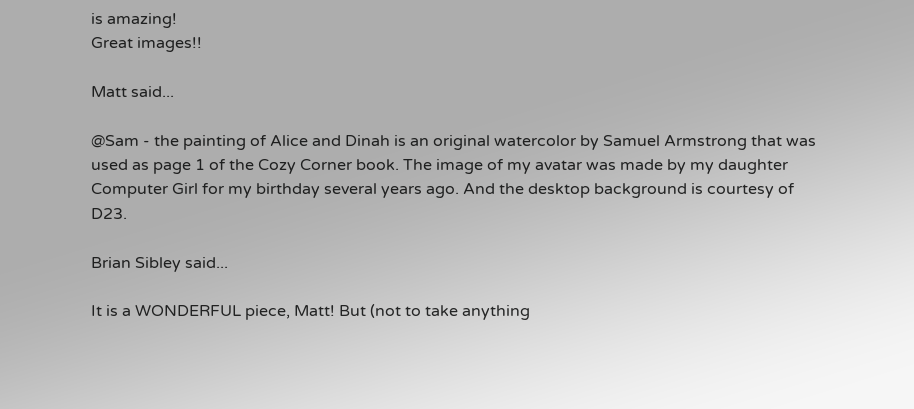is amazing!
Great images!!

Matt said...

@Sam - the painting of Alice and Dinah is an original watercolor by Samuel Armstrong that was used as page 1 of the Cozy Corner book. The image of my avatar was made by my daughter Computer Girl for my birthday several years ago. And the desktop background is courtesy of D23.

Brian Sibley said...

It is a WONDERFUL piece, Matt! But (not to take anything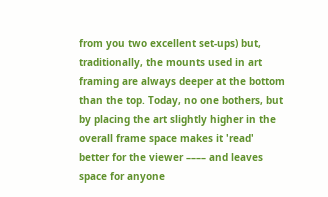from you two excellent set-ups) but, traditionally, the mounts used in art framing are always deeper at the bottom than the top. Today, no one bothers, but by placing the art slightly higher in the overall frame space makes it 'read' better for the viewer –––– and leaves space for anyone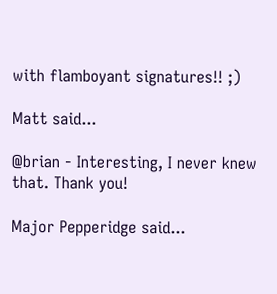with flamboyant signatures!! ;)

Matt said...

@brian - Interesting, I never knew that. Thank you!

Major Pepperidge said...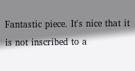Fantastic piece. It's nice that it is not inscribed to a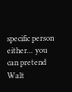specific person either... you can pretend Walt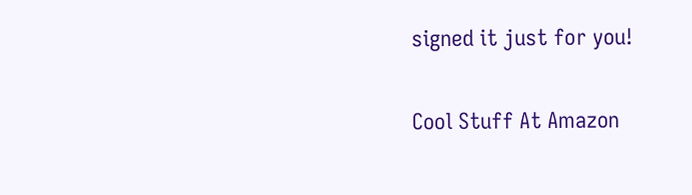signed it just for you!

Cool Stuff At Amazon